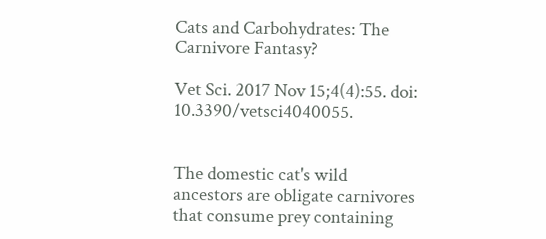Cats and Carbohydrates: The Carnivore Fantasy?

Vet Sci. 2017 Nov 15;4(4):55. doi: 10.3390/vetsci4040055.


The domestic cat's wild ancestors are obligate carnivores that consume prey containing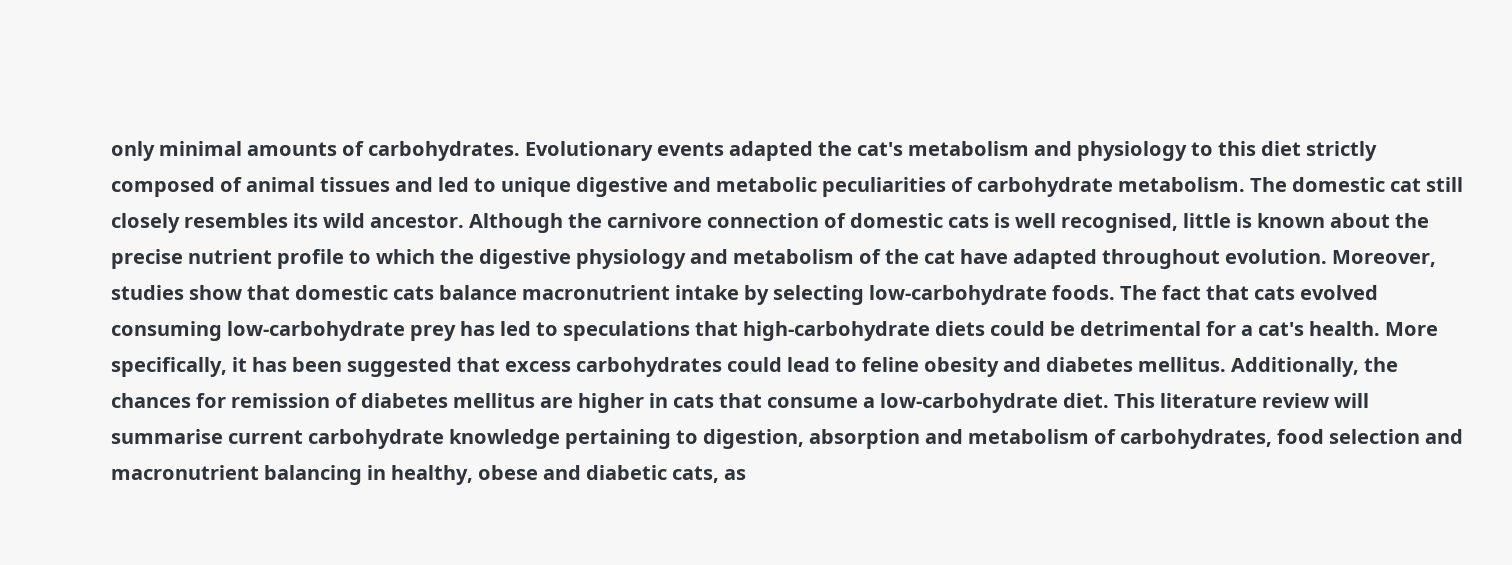only minimal amounts of carbohydrates. Evolutionary events adapted the cat's metabolism and physiology to this diet strictly composed of animal tissues and led to unique digestive and metabolic peculiarities of carbohydrate metabolism. The domestic cat still closely resembles its wild ancestor. Although the carnivore connection of domestic cats is well recognised, little is known about the precise nutrient profile to which the digestive physiology and metabolism of the cat have adapted throughout evolution. Moreover, studies show that domestic cats balance macronutrient intake by selecting low-carbohydrate foods. The fact that cats evolved consuming low-carbohydrate prey has led to speculations that high-carbohydrate diets could be detrimental for a cat's health. More specifically, it has been suggested that excess carbohydrates could lead to feline obesity and diabetes mellitus. Additionally, the chances for remission of diabetes mellitus are higher in cats that consume a low-carbohydrate diet. This literature review will summarise current carbohydrate knowledge pertaining to digestion, absorption and metabolism of carbohydrates, food selection and macronutrient balancing in healthy, obese and diabetic cats, as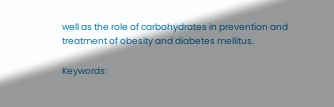well as the role of carbohydrates in prevention and treatment of obesity and diabetes mellitus.

Keywords: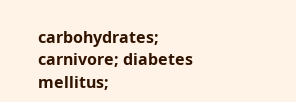carbohydrates; carnivore; diabetes mellitus;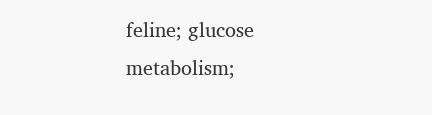feline; glucose metabolism;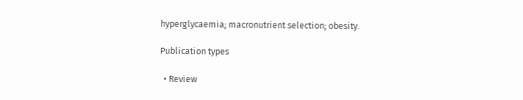hyperglycaemia; macronutrient selection; obesity.

Publication types

  • Review